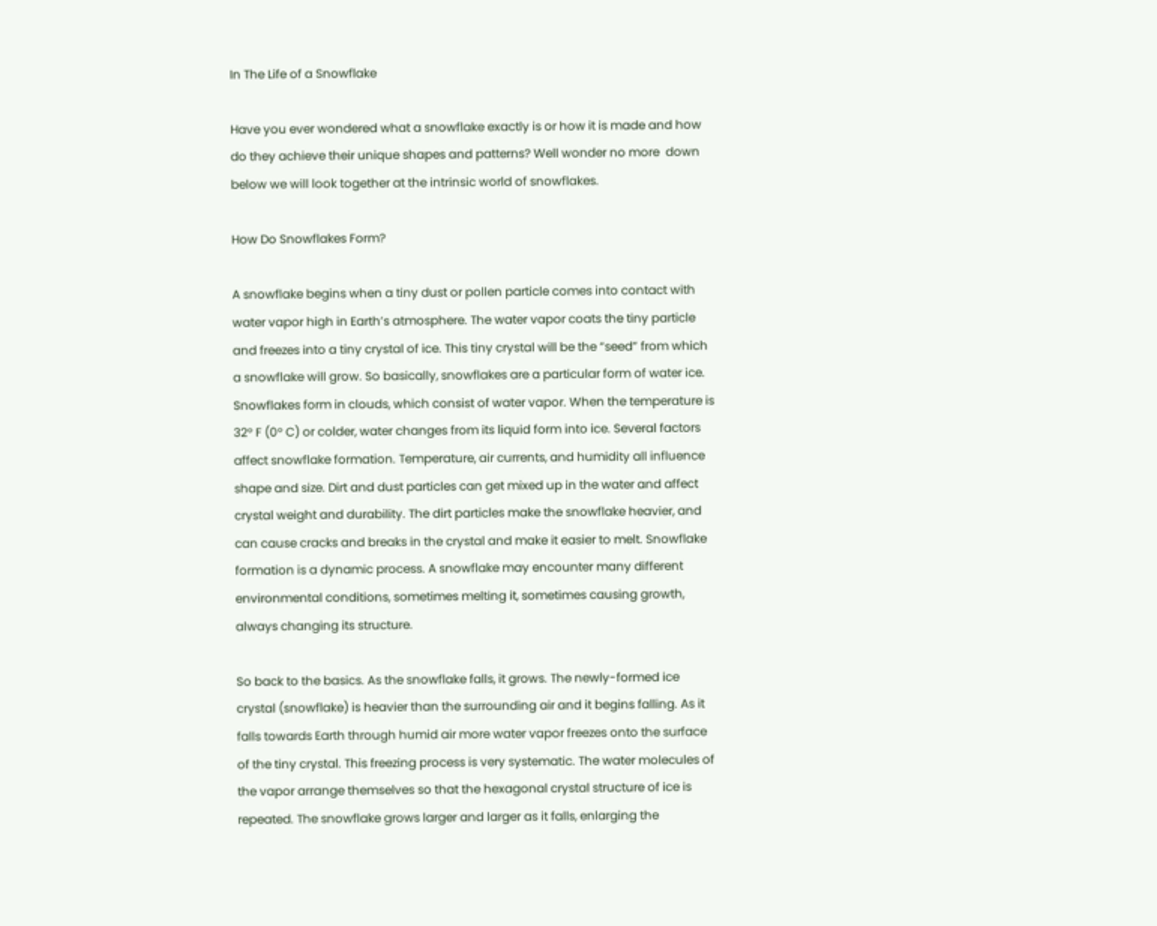In The Life of a Snowflake

Have you ever wondered what a snowflake exactly is or how it is made and how do they achieve their unique shapes and patterns? Well wonder no more  down below we will look together at the intrinsic world of snowflakes.

How Do Snowflakes Form?

A snowflake begins when a tiny dust or pollen particle comes into contact with water vapor high in Earth’s atmosphere. The water vapor coats the tiny particle and freezes into a tiny crystal of ice. This tiny crystal will be the “seed” from which a snowflake will grow. So basically, snowflakes are a particular form of water ice. Snowflakes form in clouds, which consist of water vapor. When the temperature is 32° F (0° C) or colder, water changes from its liquid form into ice. Several factors affect snowflake formation. Temperature, air currents, and humidity all influence shape and size. Dirt and dust particles can get mixed up in the water and affect crystal weight and durability. The dirt particles make the snowflake heavier, and can cause cracks and breaks in the crystal and make it easier to melt. Snowflake formation is a dynamic process. A snowflake may encounter many different environmental conditions, sometimes melting it, sometimes causing growth, always changing its structure.

So back to the basics. As the snowflake falls, it grows. The newly-formed ice crystal (snowflake) is heavier than the surrounding air and it begins falling. As it falls towards Earth through humid air more water vapor freezes onto the surface of the tiny crystal. This freezing process is very systematic. The water molecules of the vapor arrange themselves so that the hexagonal crystal structure of ice is repeated. The snowflake grows larger and larger as it falls, enlarging the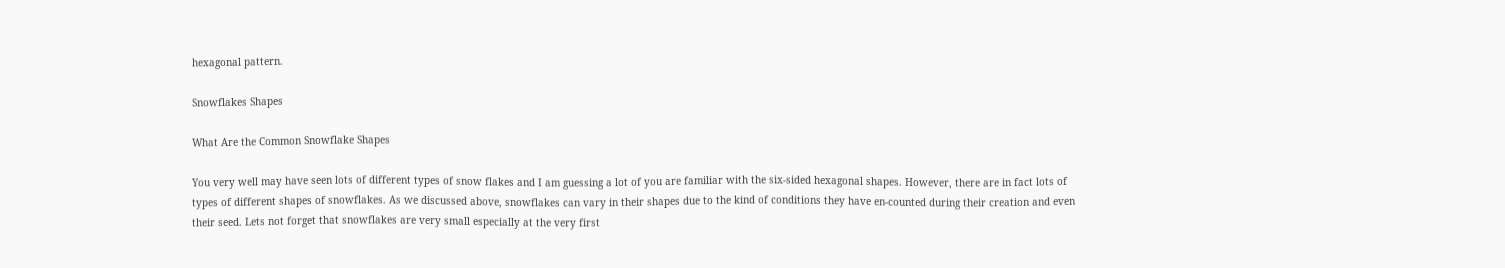hexagonal pattern.

Snowflakes Shapes

What Are the Common Snowflake Shapes

You very well may have seen lots of different types of snow flakes and I am guessing a lot of you are familiar with the six-sided hexagonal shapes. However, there are in fact lots of types of different shapes of snowflakes. As we discussed above, snowflakes can vary in their shapes due to the kind of conditions they have en-counted during their creation and even their seed. Lets not forget that snowflakes are very small especially at the very first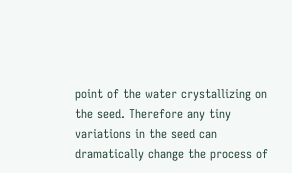point of the water crystallizing on the seed. Therefore any tiny variations in the seed can dramatically change the process of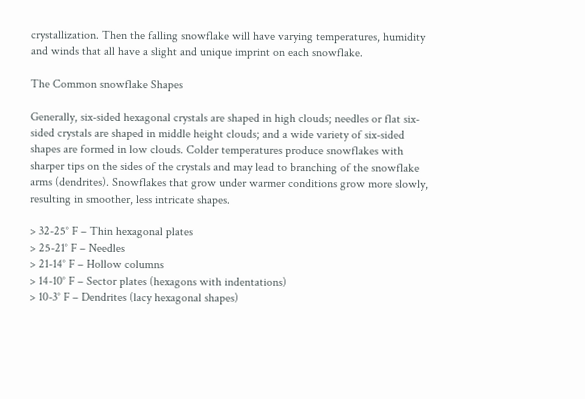crystallization. Then the falling snowflake will have varying temperatures, humidity and winds that all have a slight and unique imprint on each snowflake.

The Common snowflake Shapes

Generally, six-sided hexagonal crystals are shaped in high clouds; needles or flat six-sided crystals are shaped in middle height clouds; and a wide variety of six-sided shapes are formed in low clouds. Colder temperatures produce snowflakes with sharper tips on the sides of the crystals and may lead to branching of the snowflake arms (dendrites). Snowflakes that grow under warmer conditions grow more slowly, resulting in smoother, less intricate shapes.

> 32-25° F – Thin hexagonal plates
> 25-21° F – Needles
> 21-14° F – Hollow columns
> 14-10° F – Sector plates (hexagons with indentations)
> 10-3° F – Dendrites (lacy hexagonal shapes)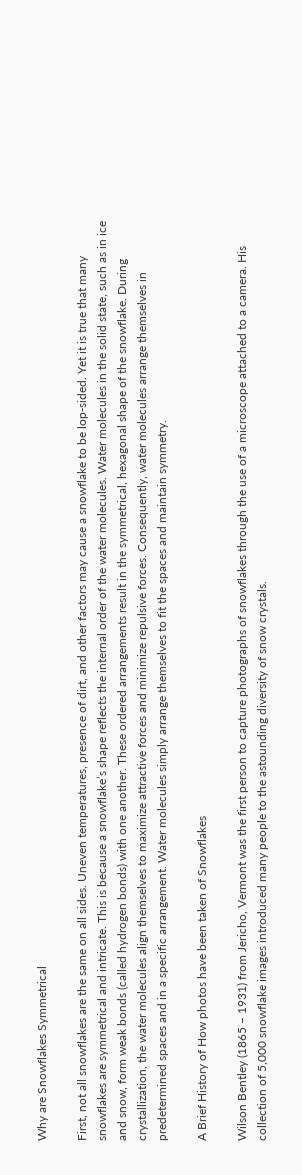Why are Snowflakes Symmetrical

First, not all snowflakes are the same on all sides. Uneven temperatures, presence of dirt, and other factors may cause a snowflake to be lop-sided. Yet it is true that many snowflakes are symmetrical and intricate. This is because a snowflake’s shape reflects the internal order of the water molecules. Water molecules in the solid state, such as in ice and snow, form weak bonds (called hydrogen bonds) with one another. These ordered arrangements result in the symmetrical, hexagonal shape of the snowflake. During crystallization, the water molecules align themselves to maximize attractive forces and minimize repulsive forces. Consequently, water molecules arrange themselves in predetermined spaces and in a specific arrangement. Water molecules simply arrange themselves to fit the spaces and maintain symmetry.

A Brief History of How photos have been taken of Snowflakes

Wilson Bentley (1865 – 1931) from Jericho, Vermont was the first person to capture photographs of snowflakes through the use of a microscope attached to a camera. His collection of 5,000 snowflake images introduced many people to the astounding diversity of snow crystals.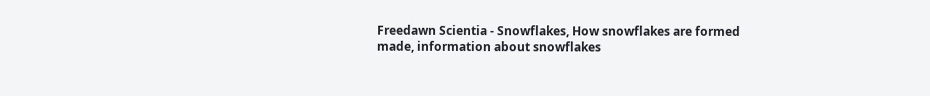Freedawn Scientia - Snowflakes, How snowflakes are formed made, information about snowflakes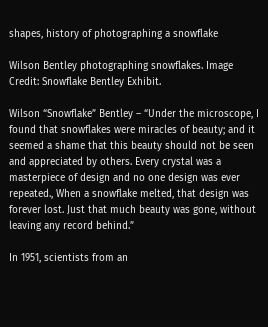shapes, history of photographing a snowflake

Wilson Bentley photographing snowflakes. Image Credit: Snowflake Bentley Exhibit.

Wilson “Snowflake” Bentley – “Under the microscope, I found that snowflakes were miracles of beauty; and it seemed a shame that this beauty should not be seen and appreciated by others. Every crystal was a masterpiece of design and no one design was ever repeated., When a snowflake melted, that design was forever lost. Just that much beauty was gone, without leaving any record behind.”

In 1951, scientists from an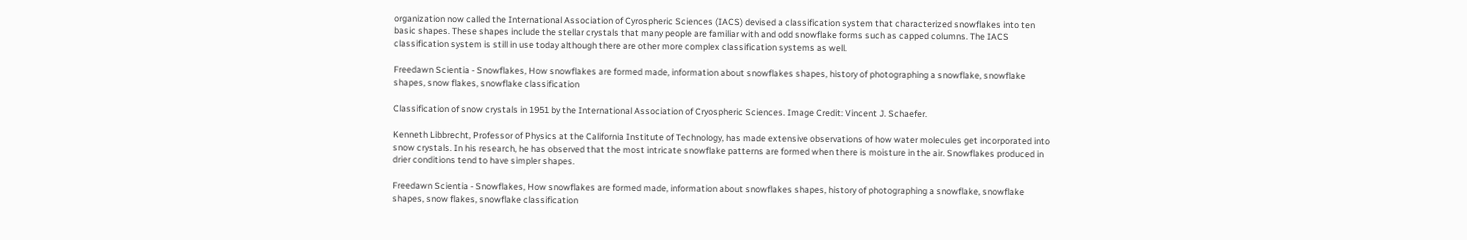organization now called the International Association of Cyrospheric Sciences (IACS) devised a classification system that characterized snowflakes into ten basic shapes. These shapes include the stellar crystals that many people are familiar with and odd snowflake forms such as capped columns. The IACS classification system is still in use today although there are other more complex classification systems as well.

Freedawn Scientia - Snowflakes, How snowflakes are formed made, information about snowflakes shapes, history of photographing a snowflake, snowflake shapes, snow flakes, snowflake classification

Classification of snow crystals in 1951 by the International Association of Cryospheric Sciences. Image Credit: Vincent J. Schaefer.

Kenneth Libbrecht, Professor of Physics at the California Institute of Technology, has made extensive observations of how water molecules get incorporated into snow crystals. In his research, he has observed that the most intricate snowflake patterns are formed when there is moisture in the air. Snowflakes produced in drier conditions tend to have simpler shapes.

Freedawn Scientia - Snowflakes, How snowflakes are formed made, information about snowflakes shapes, history of photographing a snowflake, snowflake shapes, snow flakes, snowflake classification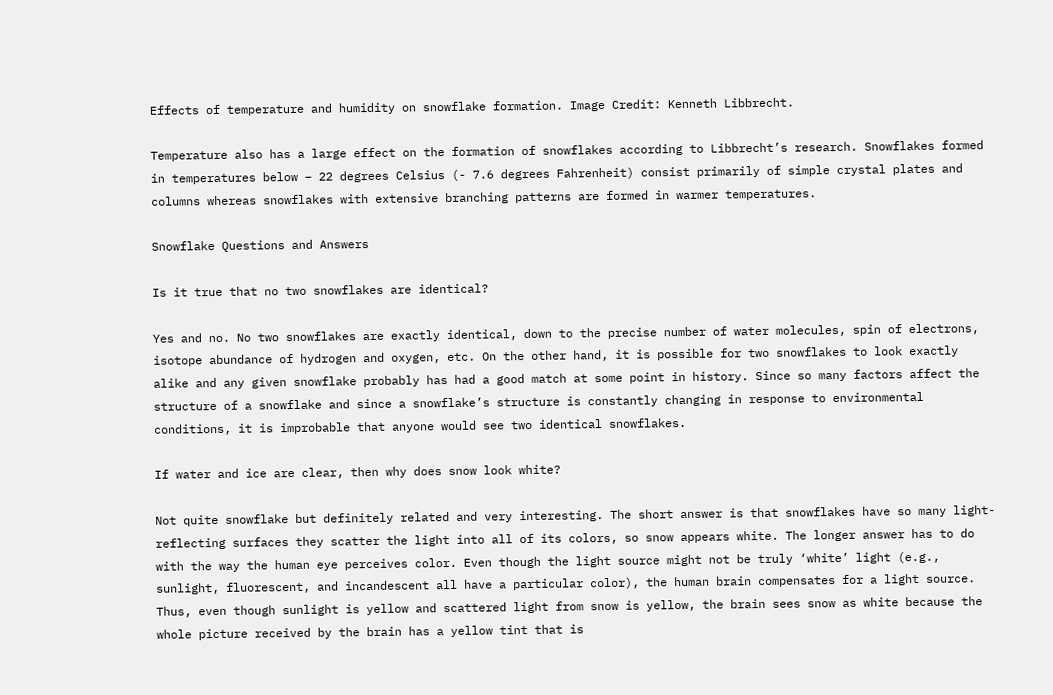Effects of temperature and humidity on snowflake formation. Image Credit: Kenneth Libbrecht.

Temperature also has a large effect on the formation of snowflakes according to Libbrecht’s research. Snowflakes formed in temperatures below – 22 degrees Celsius (- 7.6 degrees Fahrenheit) consist primarily of simple crystal plates and columns whereas snowflakes with extensive branching patterns are formed in warmer temperatures.

Snowflake Questions and Answers

Is it true that no two snowflakes are identical?

Yes and no. No two snowflakes are exactly identical, down to the precise number of water molecules, spin of electrons, isotope abundance of hydrogen and oxygen, etc. On the other hand, it is possible for two snowflakes to look exactly alike and any given snowflake probably has had a good match at some point in history. Since so many factors affect the structure of a snowflake and since a snowflake’s structure is constantly changing in response to environmental conditions, it is improbable that anyone would see two identical snowflakes.

If water and ice are clear, then why does snow look white?

Not quite snowflake but definitely related and very interesting. The short answer is that snowflakes have so many light-reflecting surfaces they scatter the light into all of its colors, so snow appears white. The longer answer has to do with the way the human eye perceives color. Even though the light source might not be truly ‘white’ light (e.g., sunlight, fluorescent, and incandescent all have a particular color), the human brain compensates for a light source. Thus, even though sunlight is yellow and scattered light from snow is yellow, the brain sees snow as white because the whole picture received by the brain has a yellow tint that is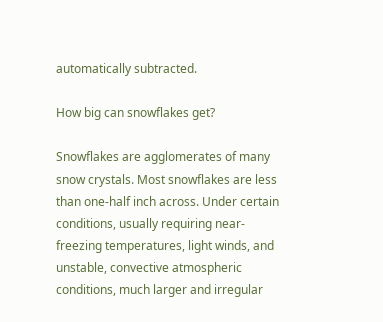automatically subtracted.

How big can snowflakes get?

Snowflakes are agglomerates of many snow crystals. Most snowflakes are less than one-half inch across. Under certain conditions, usually requiring near-freezing temperatures, light winds, and unstable, convective atmospheric conditions, much larger and irregular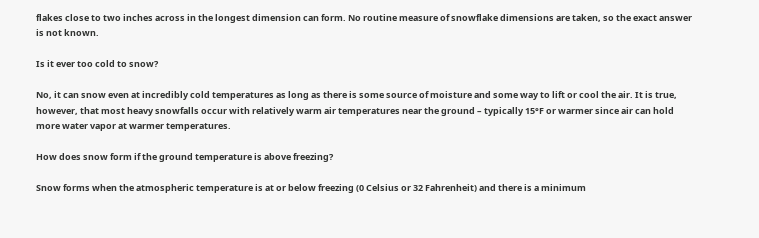flakes close to two inches across in the longest dimension can form. No routine measure of snowflake dimensions are taken, so the exact answer is not known.

Is it ever too cold to snow?

No, it can snow even at incredibly cold temperatures as long as there is some source of moisture and some way to lift or cool the air. It is true, however, that most heavy snowfalls occur with relatively warm air temperatures near the ground – typically 15°F or warmer since air can hold more water vapor at warmer temperatures.

How does snow form if the ground temperature is above freezing?

Snow forms when the atmospheric temperature is at or below freezing (0 Celsius or 32 Fahrenheit) and there is a minimum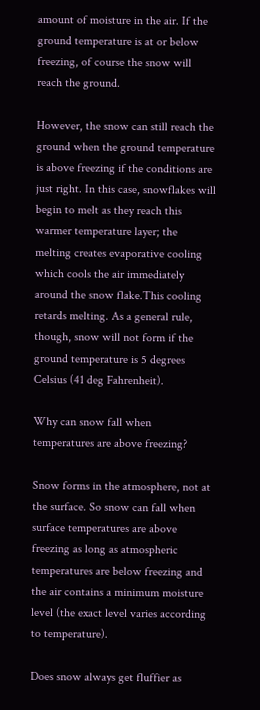amount of moisture in the air. If the ground temperature is at or below freezing, of course the snow will reach the ground.

However, the snow can still reach the ground when the ground temperature is above freezing if the conditions are just right. In this case, snowflakes will begin to melt as they reach this warmer temperature layer; the melting creates evaporative cooling which cools the air immediately around the snow flake.This cooling retards melting. As a general rule, though, snow will not form if the ground temperature is 5 degrees Celsius (41 deg Fahrenheit).

Why can snow fall when temperatures are above freezing?

Snow forms in the atmosphere, not at the surface. So snow can fall when surface temperatures are above freezing as long as atmospheric temperatures are below freezing and the air contains a minimum moisture level (the exact level varies according to temperature).

Does snow always get fluffier as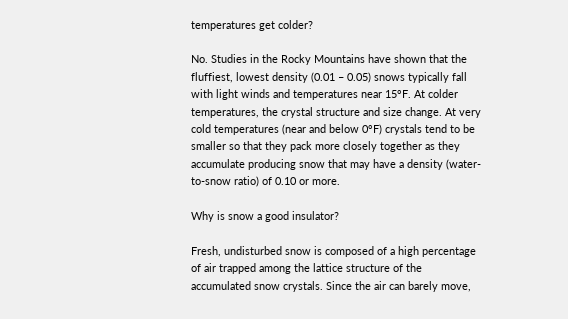temperatures get colder?

No. Studies in the Rocky Mountains have shown that the fluffiest, lowest density (0.01 – 0.05) snows typically fall with light winds and temperatures near 15°F. At colder temperatures, the crystal structure and size change. At very cold temperatures (near and below 0°F) crystals tend to be smaller so that they pack more closely together as they accumulate producing snow that may have a density (water-to-snow ratio) of 0.10 or more.

Why is snow a good insulator?

Fresh, undisturbed snow is composed of a high percentage of air trapped among the lattice structure of the accumulated snow crystals. Since the air can barely move,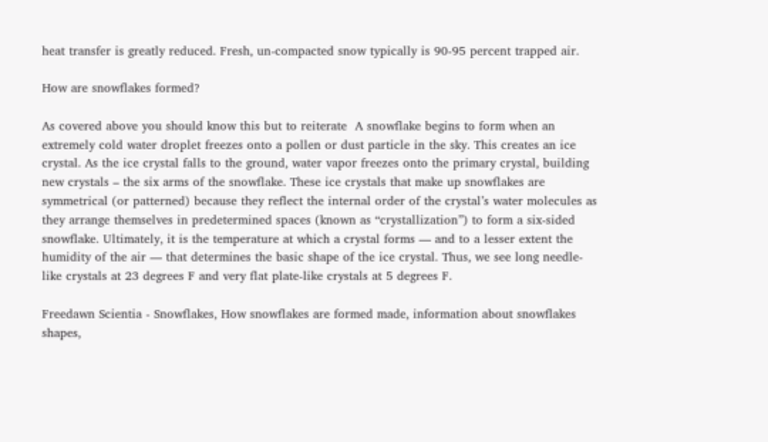heat transfer is greatly reduced. Fresh, un-compacted snow typically is 90-95 percent trapped air.

How are snowflakes formed?

As covered above you should know this but to reiterate  A snowflake begins to form when an extremely cold water droplet freezes onto a pollen or dust particle in the sky. This creates an ice crystal. As the ice crystal falls to the ground, water vapor freezes onto the primary crystal, building new crystals – the six arms of the snowflake. These ice crystals that make up snowflakes are symmetrical (or patterned) because they reflect the internal order of the crystal’s water molecules as they arrange themselves in predetermined spaces (known as “crystallization”) to form a six-sided snowflake. Ultimately, it is the temperature at which a crystal forms — and to a lesser extent the humidity of the air — that determines the basic shape of the ice crystal. Thus, we see long needle-like crystals at 23 degrees F and very flat plate-like crystals at 5 degrees F.

Freedawn Scientia - Snowflakes, How snowflakes are formed made, information about snowflakes shapes,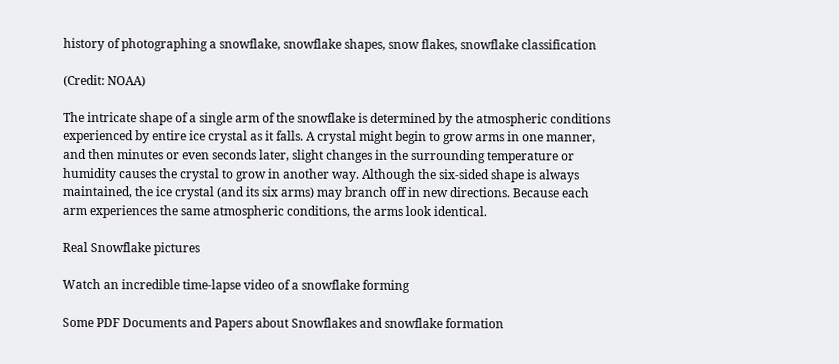history of photographing a snowflake, snowflake shapes, snow flakes, snowflake classification

(Credit: NOAA)

The intricate shape of a single arm of the snowflake is determined by the atmospheric conditions experienced by entire ice crystal as it falls. A crystal might begin to grow arms in one manner, and then minutes or even seconds later, slight changes in the surrounding temperature or humidity causes the crystal to grow in another way. Although the six-sided shape is always maintained, the ice crystal (and its six arms) may branch off in new directions. Because each arm experiences the same atmospheric conditions, the arms look identical.

Real Snowflake pictures

Watch an incredible time-lapse video of a snowflake forming

Some PDF Documents and Papers about Snowflakes and snowflake formation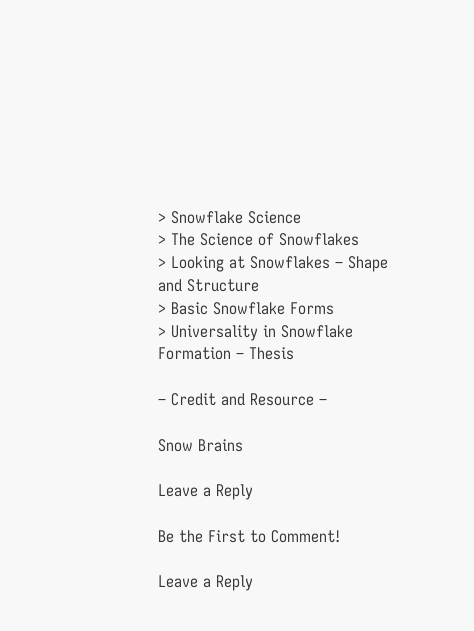> Snowflake Science
> The Science of Snowflakes
> Looking at Snowflakes – Shape and Structure
> Basic Snowflake Forms
> Universality in Snowflake Formation – Thesis

– Credit and Resource –

Snow Brains

Leave a Reply

Be the First to Comment!

Leave a Reply